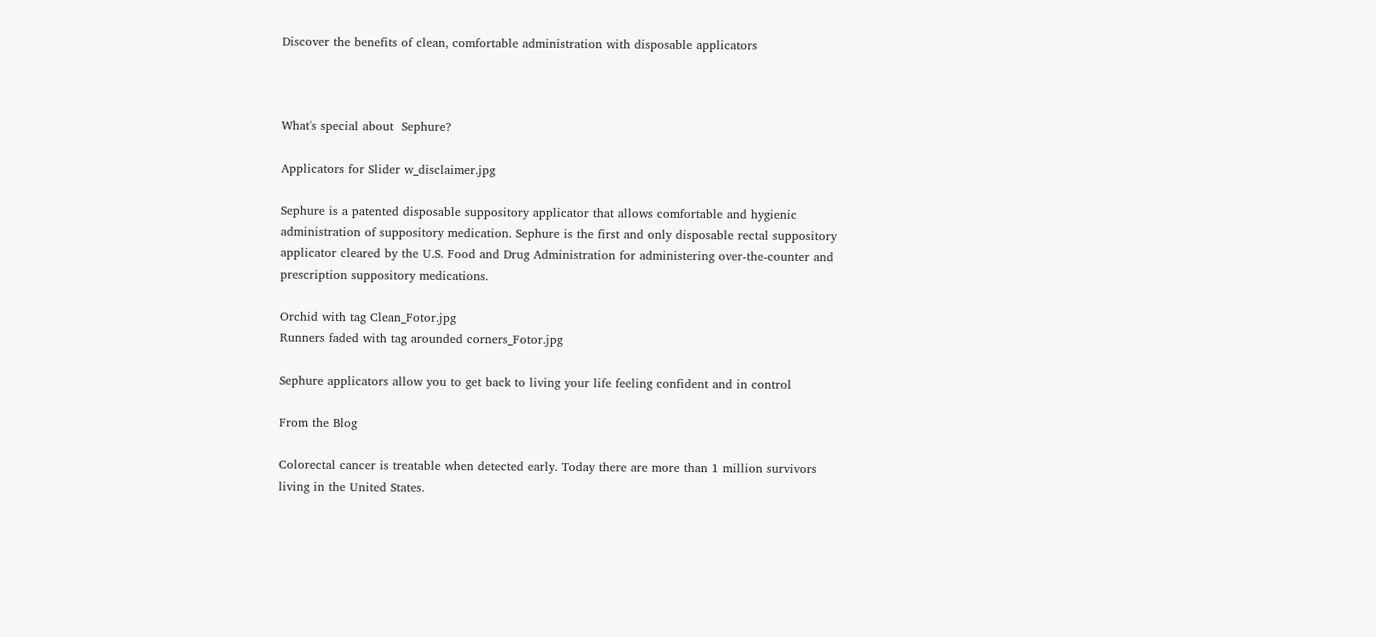Discover the benefits of clean, comfortable administration with disposable applicators



What's special about  Sephure?

Applicators for Slider w_disclaimer.jpg

Sephure is a patented disposable suppository applicator that allows comfortable and hygienic administration of suppository medication. Sephure is the first and only disposable rectal suppository applicator cleared by the U.S. Food and Drug Administration for administering over-the-counter and prescription suppository medications.

Orchid with tag Clean_Fotor.jpg
Runners faded with tag arounded corners_Fotor.jpg

Sephure applicators allow you to get back to living your life feeling confident and in control

From the Blog

Colorectal cancer is treatable when detected early. Today there are more than 1 million survivors living in the United States.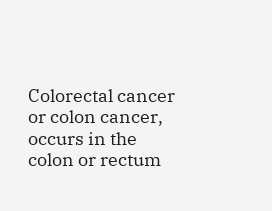Colorectal cancer or colon cancer, occurs in the colon or rectum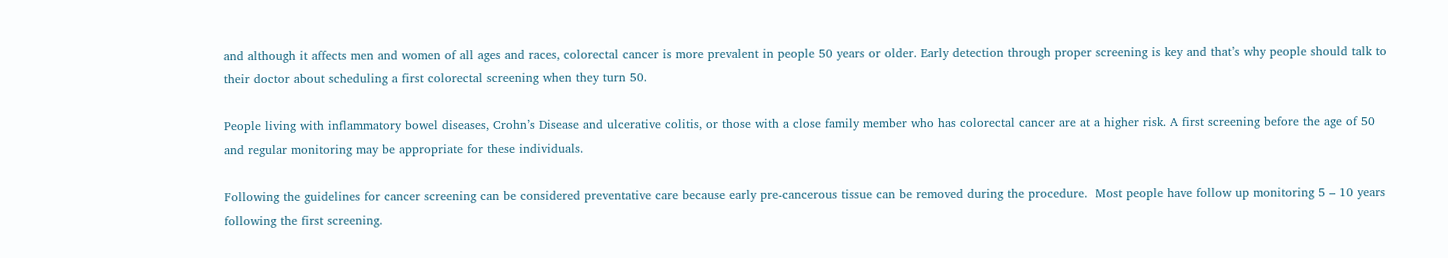and although it affects men and women of all ages and races, colorectal cancer is more prevalent in people 50 years or older. Early detection through proper screening is key and that’s why people should talk to their doctor about scheduling a first colorectal screening when they turn 50.

People living with inflammatory bowel diseases, Crohn’s Disease and ulcerative colitis, or those with a close family member who has colorectal cancer are at a higher risk. A first screening before the age of 50 and regular monitoring may be appropriate for these individuals.

Following the guidelines for cancer screening can be considered preventative care because early pre-cancerous tissue can be removed during the procedure.  Most people have follow up monitoring 5 – 10 years following the first screening.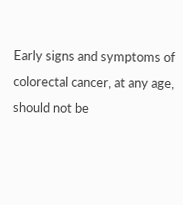Early signs and symptoms of colorectal cancer, at any age, should not be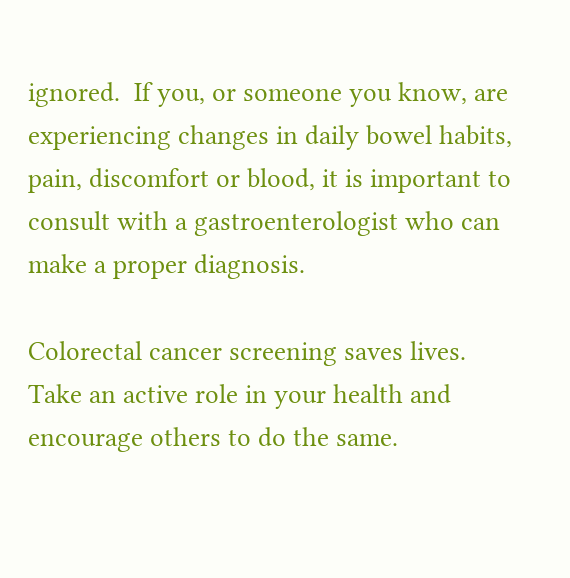ignored.  If you, or someone you know, are experiencing changes in daily bowel habits, pain, discomfort or blood, it is important to consult with a gastroenterologist who can make a proper diagnosis.

Colorectal cancer screening saves lives. Take an active role in your health and encourage others to do the same.